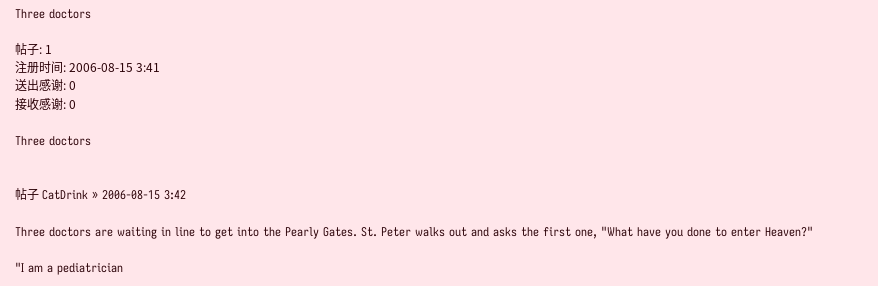Three doctors

帖子: 1
注册时间: 2006-08-15 3:41
送出感谢: 0
接收感谢: 0

Three doctors


帖子 CatDrink » 2006-08-15 3:42

Three doctors are waiting in line to get into the Pearly Gates. St. Peter walks out and asks the first one, "What have you done to enter Heaven?"

"I am a pediatrician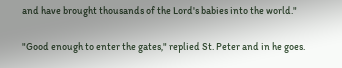and have brought thousands of the Lord's babies into the world."

"Good enough to enter the gates," replied St. Peter and in he goes.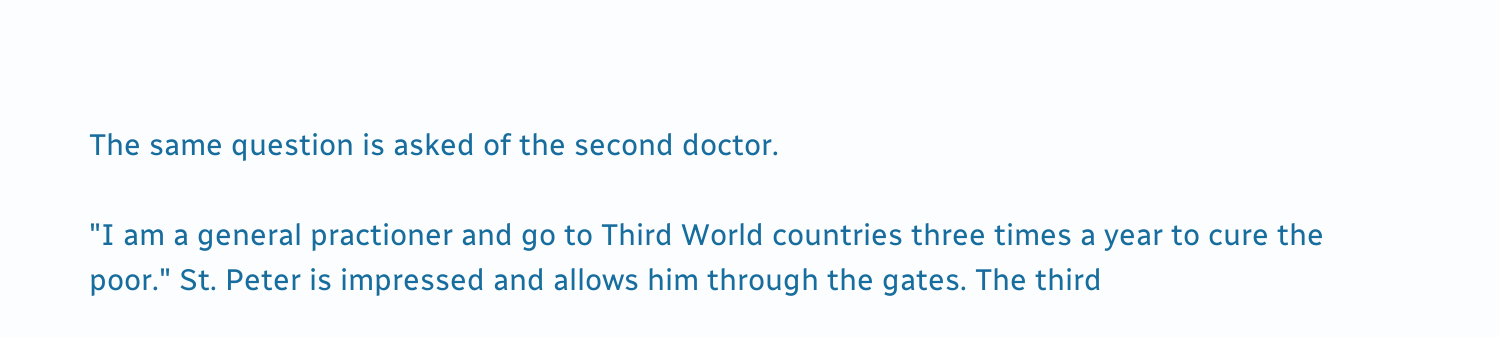The same question is asked of the second doctor.

"I am a general practioner and go to Third World countries three times a year to cure the poor." St. Peter is impressed and allows him through the gates. The third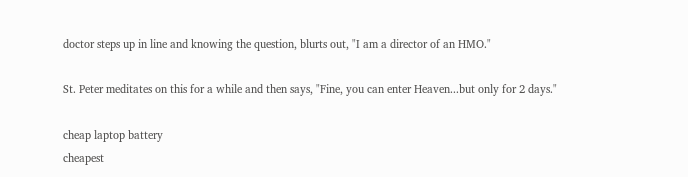doctor steps up in line and knowing the question, blurts out, "I am a director of an HMO."

St. Peter meditates on this for a while and then says, "Fine, you can enter Heaven...but only for 2 days."

cheap laptop battery
cheapest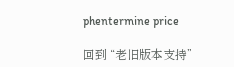phentermine price

回到 “老旧版本支持”